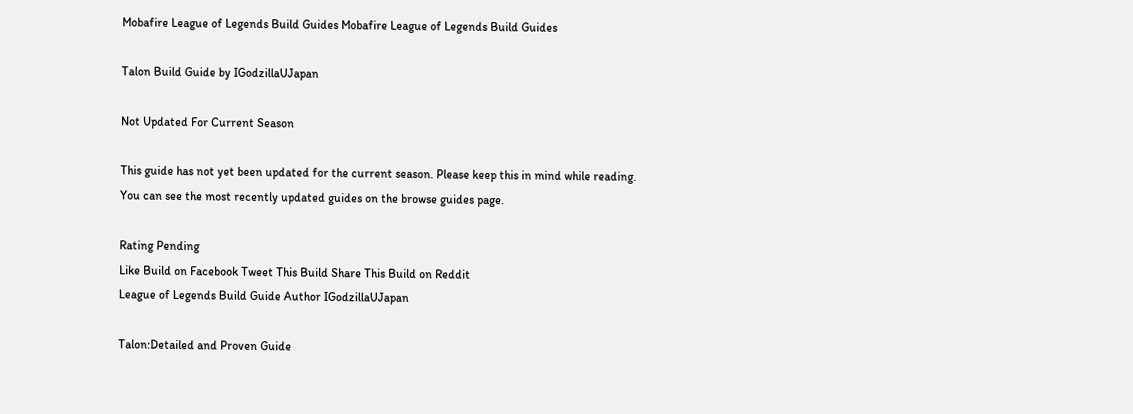Mobafire League of Legends Build Guides Mobafire League of Legends Build Guides

Talon Build Guide by IGodzillaUJapan

Not Updated For Current Season

This guide has not yet been updated for the current season. Please keep this in mind while reading. You can see the most recently updated guides on the browse guides page.

Rating Pending
Like Build on Facebook Tweet This Build Share This Build on Reddit
League of Legends Build Guide Author IGodzillaUJapan

Talon:Detailed and Proven Guide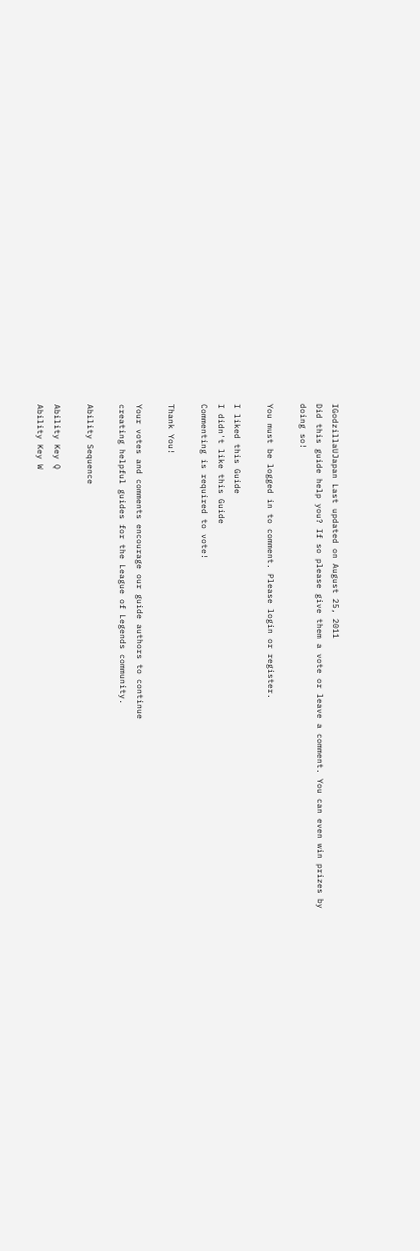IGodzillaUJapan Last updated on August 25, 2011
Did this guide help you? If so please give them a vote or leave a comment. You can even win prizes by doing so!

You must be logged in to comment. Please login or register.

I liked this Guide
I didn't like this Guide
Commenting is required to vote!

Thank You!

Your votes and comments encourage our guide authors to continue
creating helpful guides for the League of Legends community.

Ability Sequence

Ability Key Q
Ability Key W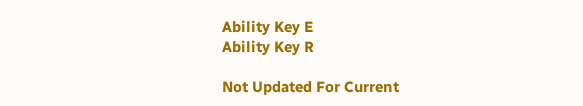Ability Key E
Ability Key R

Not Updated For Current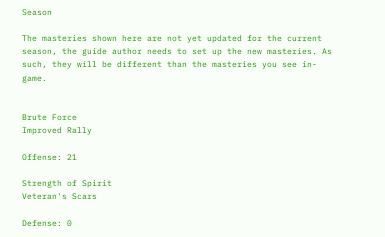Season

The masteries shown here are not yet updated for the current season, the guide author needs to set up the new masteries. As such, they will be different than the masteries you see in-game.


Brute Force
Improved Rally

Offense: 21

Strength of Spirit
Veteran's Scars

Defense: 0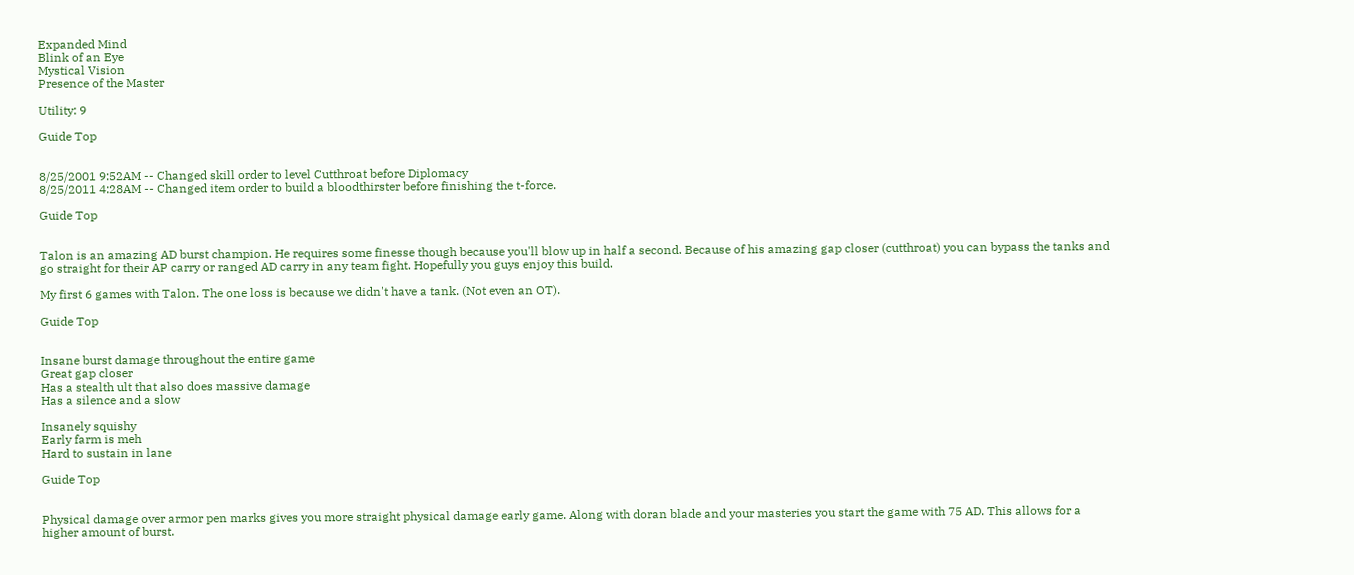Expanded Mind
Blink of an Eye
Mystical Vision
Presence of the Master

Utility: 9

Guide Top


8/25/2001 9:52AM -- Changed skill order to level Cutthroat before Diplomacy
8/25/2011 4:28AM -- Changed item order to build a bloodthirster before finishing the t-force.

Guide Top


Talon is an amazing AD burst champion. He requires some finesse though because you'll blow up in half a second. Because of his amazing gap closer (cutthroat) you can bypass the tanks and go straight for their AP carry or ranged AD carry in any team fight. Hopefully you guys enjoy this build.

My first 6 games with Talon. The one loss is because we didn't have a tank. (Not even an OT).

Guide Top


Insane burst damage throughout the entire game
Great gap closer
Has a stealth ult that also does massive damage
Has a silence and a slow

Insanely squishy
Early farm is meh
Hard to sustain in lane

Guide Top


Physical damage over armor pen marks gives you more straight physical damage early game. Along with doran blade and your masteries you start the game with 75 AD. This allows for a higher amount of burst.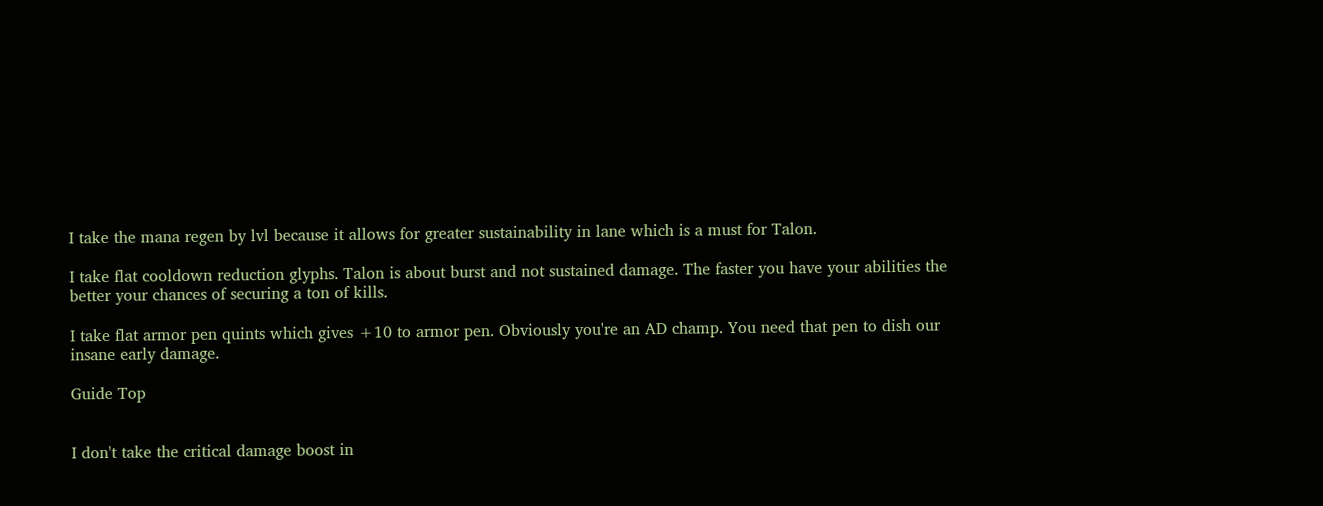I take the mana regen by lvl because it allows for greater sustainability in lane which is a must for Talon.

I take flat cooldown reduction glyphs. Talon is about burst and not sustained damage. The faster you have your abilities the better your chances of securing a ton of kills.

I take flat armor pen quints which gives +10 to armor pen. Obviously you're an AD champ. You need that pen to dish our insane early damage.

Guide Top


I don't take the critical damage boost in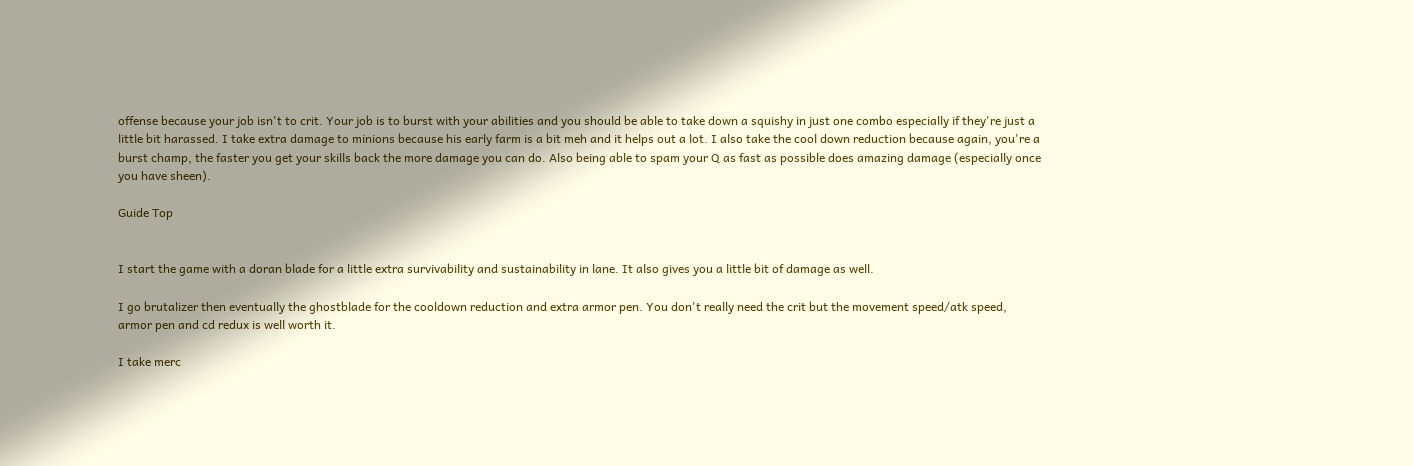offense because your job isn't to crit. Your job is to burst with your abilities and you should be able to take down a squishy in just one combo especially if they're just a little bit harassed. I take extra damage to minions because his early farm is a bit meh and it helps out a lot. I also take the cool down reduction because again, you're a burst champ, the faster you get your skills back the more damage you can do. Also being able to spam your Q as fast as possible does amazing damage (especially once you have sheen).

Guide Top


I start the game with a doran blade for a little extra survivability and sustainability in lane. It also gives you a little bit of damage as well.

I go brutalizer then eventually the ghostblade for the cooldown reduction and extra armor pen. You don't really need the crit but the movement speed/atk speed, armor pen and cd redux is well worth it.

I take merc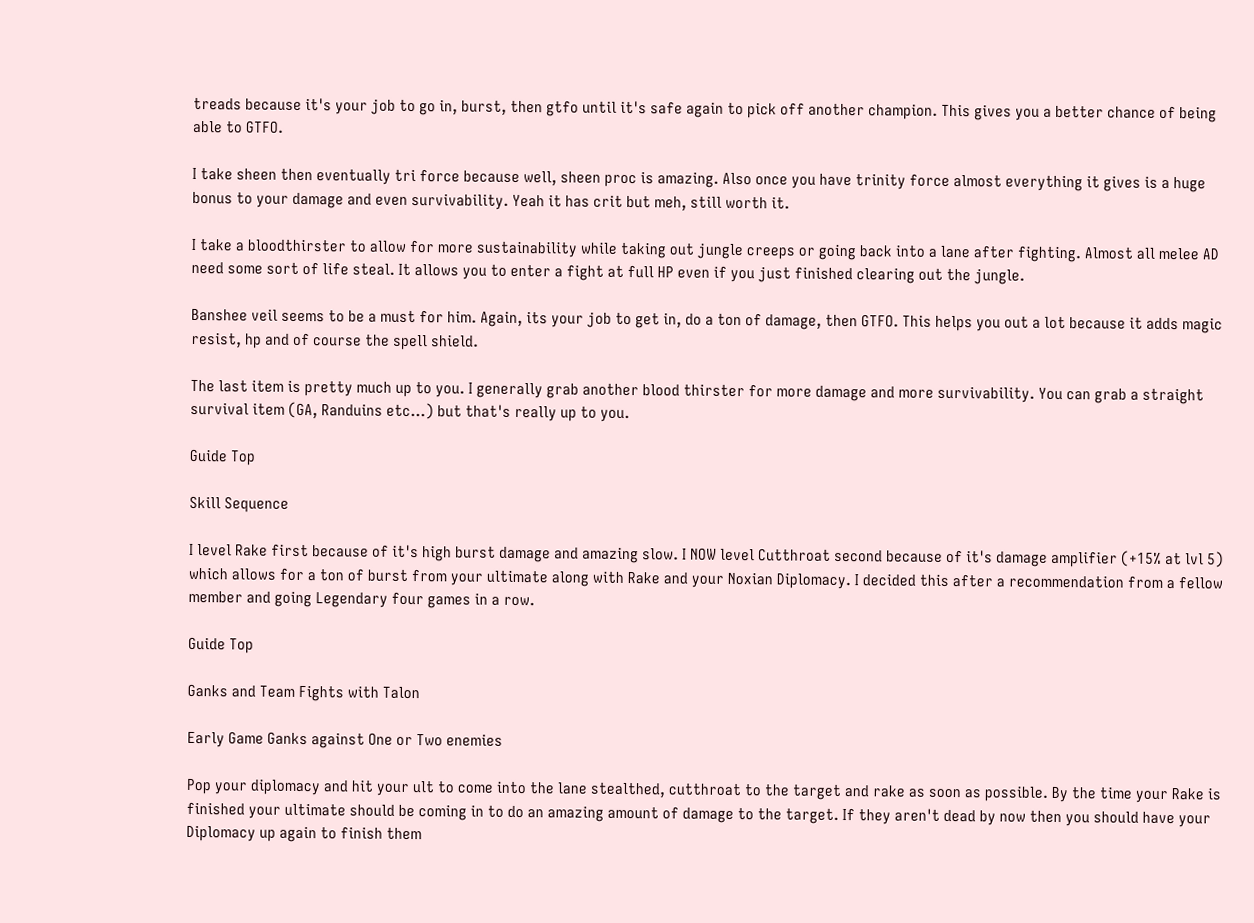treads because it's your job to go in, burst, then gtfo until it's safe again to pick off another champion. This gives you a better chance of being able to GTFO.

I take sheen then eventually tri force because well, sheen proc is amazing. Also once you have trinity force almost everything it gives is a huge bonus to your damage and even survivability. Yeah it has crit but meh, still worth it.

I take a bloodthirster to allow for more sustainability while taking out jungle creeps or going back into a lane after fighting. Almost all melee AD need some sort of life steal. It allows you to enter a fight at full HP even if you just finished clearing out the jungle.

Banshee veil seems to be a must for him. Again, its your job to get in, do a ton of damage, then GTFO. This helps you out a lot because it adds magic resist, hp and of course the spell shield.

The last item is pretty much up to you. I generally grab another blood thirster for more damage and more survivability. You can grab a straight survival item (GA, Randuins etc...) but that's really up to you.

Guide Top

Skill Sequence

I level Rake first because of it's high burst damage and amazing slow. I NOW level Cutthroat second because of it's damage amplifier (+15% at lvl 5) which allows for a ton of burst from your ultimate along with Rake and your Noxian Diplomacy. I decided this after a recommendation from a fellow member and going Legendary four games in a row.

Guide Top

Ganks and Team Fights with Talon

Early Game Ganks against One or Two enemies

Pop your diplomacy and hit your ult to come into the lane stealthed, cutthroat to the target and rake as soon as possible. By the time your Rake is finished your ultimate should be coming in to do an amazing amount of damage to the target. If they aren't dead by now then you should have your Diplomacy up again to finish them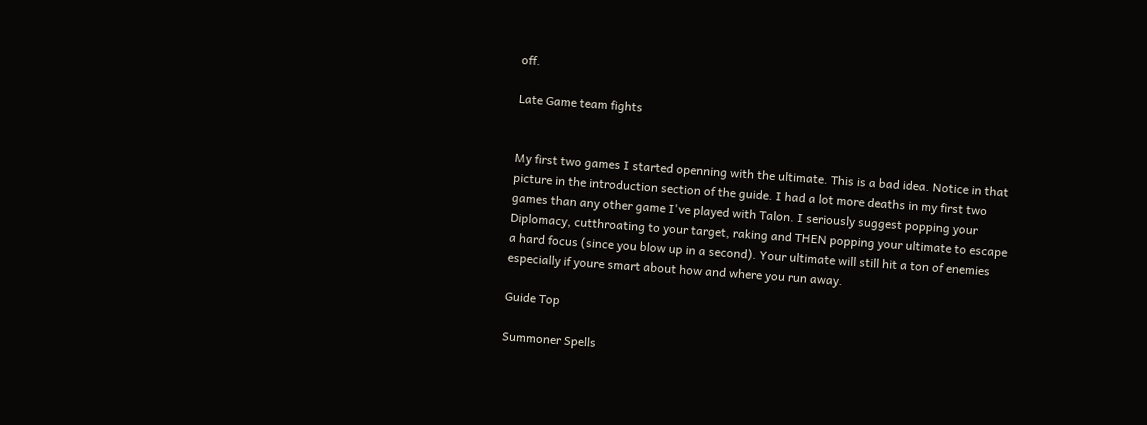off.

Late Game team fights


My first two games I started openning with the ultimate. This is a bad idea. Notice in that picture in the introduction section of the guide. I had a lot more deaths in my first two games than any other game I've played with Talon. I seriously suggest popping your Diplomacy, cutthroating to your target, raking and THEN popping your ultimate to escape a hard focus (since you blow up in a second). Your ultimate will still hit a ton of enemies especially if youre smart about how and where you run away.

Guide Top

Summoner Spells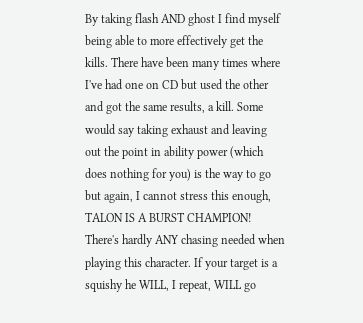By taking flash AND ghost I find myself being able to more effectively get the kills. There have been many times where I've had one on CD but used the other and got the same results, a kill. Some would say taking exhaust and leaving out the point in ability power (which does nothing for you) is the way to go but again, I cannot stress this enough, TALON IS A BURST CHAMPION! There's hardly ANY chasing needed when playing this character. If your target is a squishy he WILL, I repeat, WILL go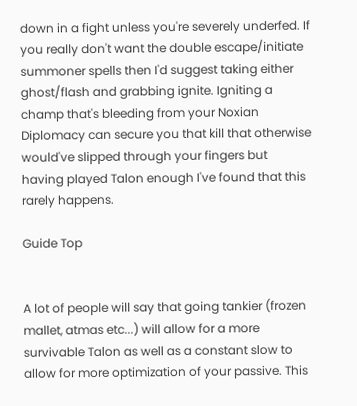down in a fight unless you're severely underfed. If you really don't want the double escape/initiate summoner spells then I'd suggest taking either ghost/flash and grabbing ignite. Igniting a champ that's bleeding from your Noxian Diplomacy can secure you that kill that otherwise would've slipped through your fingers but having played Talon enough I've found that this rarely happens.

Guide Top


A lot of people will say that going tankier (frozen mallet, atmas etc...) will allow for a more survivable Talon as well as a constant slow to allow for more optimization of your passive. This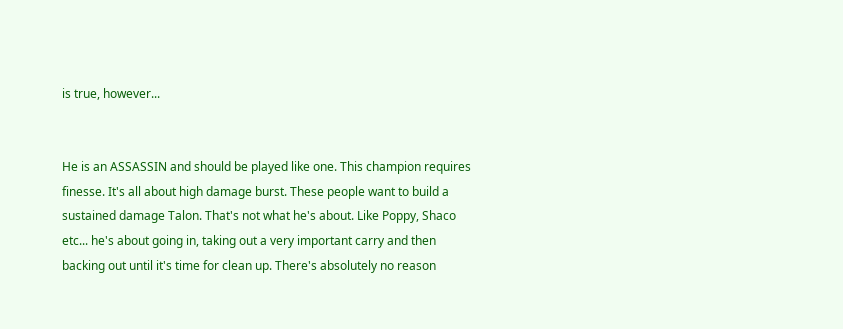is true, however...


He is an ASSASSIN and should be played like one. This champion requires finesse. It's all about high damage burst. These people want to build a sustained damage Talon. That's not what he's about. Like Poppy, Shaco etc... he's about going in, taking out a very important carry and then backing out until it's time for clean up. There's absolutely no reason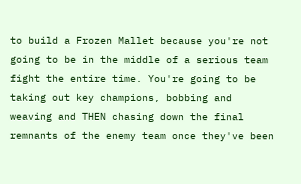to build a Frozen Mallet because you're not going to be in the middle of a serious team fight the entire time. You're going to be taking out key champions, bobbing and weaving and THEN chasing down the final remnants of the enemy team once they've been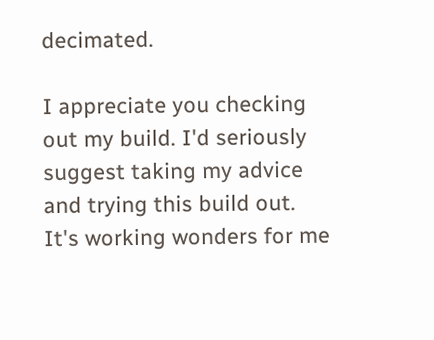decimated.

I appreciate you checking out my build. I'd seriously suggest taking my advice and trying this build out. It's working wonders for me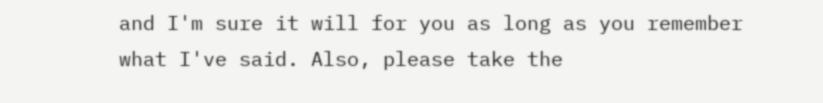and I'm sure it will for you as long as you remember what I've said. Also, please take the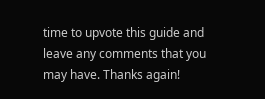time to upvote this guide and leave any comments that you may have. Thanks again!